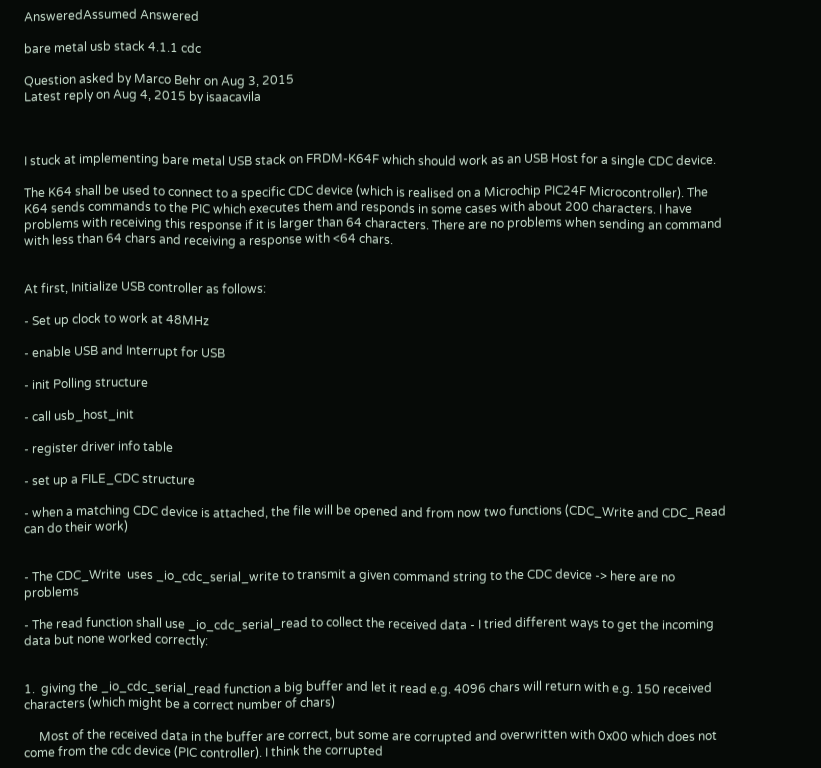AnsweredAssumed Answered

bare metal usb stack 4.1.1 cdc

Question asked by Marco Behr on Aug 3, 2015
Latest reply on Aug 4, 2015 by isaacavila



I stuck at implementing bare metal USB stack on FRDM-K64F which should work as an USB Host for a single CDC device.

The K64 shall be used to connect to a specific CDC device (which is realised on a Microchip PIC24F Microcontroller). The K64 sends commands to the PIC which executes them and responds in some cases with about 200 characters. I have problems with receiving this response if it is larger than 64 characters. There are no problems when sending an command with less than 64 chars and receiving a response with <64 chars.


At first, Initialize USB controller as follows:

- Set up clock to work at 48MHz

- enable USB and Interrupt for USB

- init Polling structure

- call usb_host_init

- register driver info table

- set up a FILE_CDC structure

- when a matching CDC device is attached, the file will be opened and from now two functions (CDC_Write and CDC_Read can do their work)


- The CDC_Write  uses _io_cdc_serial_write to transmit a given command string to the CDC device -> here are no problems

- The read function shall use _io_cdc_serial_read to collect the received data - I tried different ways to get the incoming data but none worked correctly:


1.  giving the _io_cdc_serial_read function a big buffer and let it read e.g. 4096 chars will return with e.g. 150 received characters (which might be a correct number of chars)

     Most of the received data in the buffer are correct, but some are corrupted and overwritten with 0x00 which does not come from the cdc device (PIC controller). I think the corrupted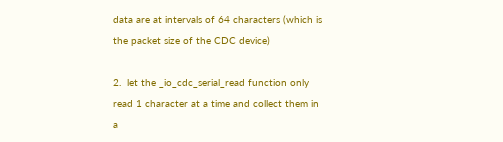data are at intervals of 64 characters (which is the packet size of the CDC device)

2.  let the _io_cdc_serial_read function only read 1 character at a time and collect them in a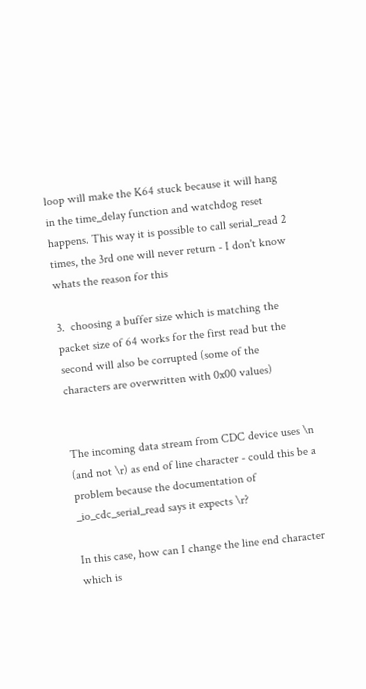loop will make the K64 stuck because it will hang in the time_delay function and watchdog reset      happens. This way it is possible to call serial_read 2 times, the 3rd one will never return - I don't know whats the reason for this

3.  choosing a buffer size which is matching the packet size of 64 works for the first read but the second will also be corrupted (some of the characters are overwritten with 0x00 values)


The incoming data stream from CDC device uses \n (and not \r) as end of line character - could this be a problem because the documentation of _io_cdc_serial_read says it expects \r?

In this case, how can I change the line end character which is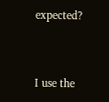expected?


I use the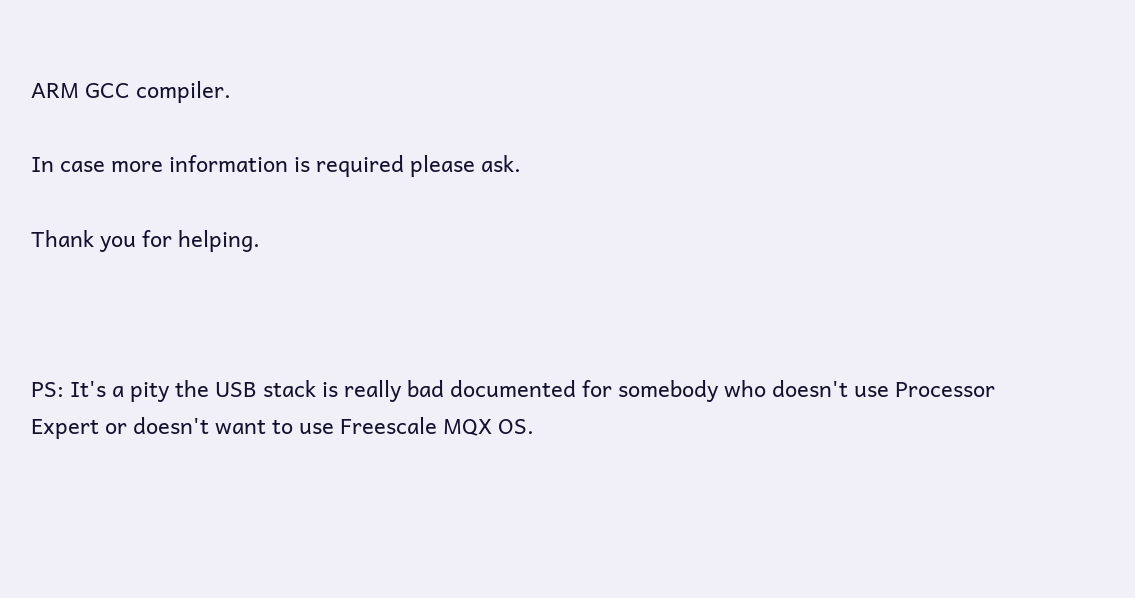ARM GCC compiler.

In case more information is required please ask.

Thank you for helping.



PS: It's a pity the USB stack is really bad documented for somebody who doesn't use Processor Expert or doesn't want to use Freescale MQX OS.